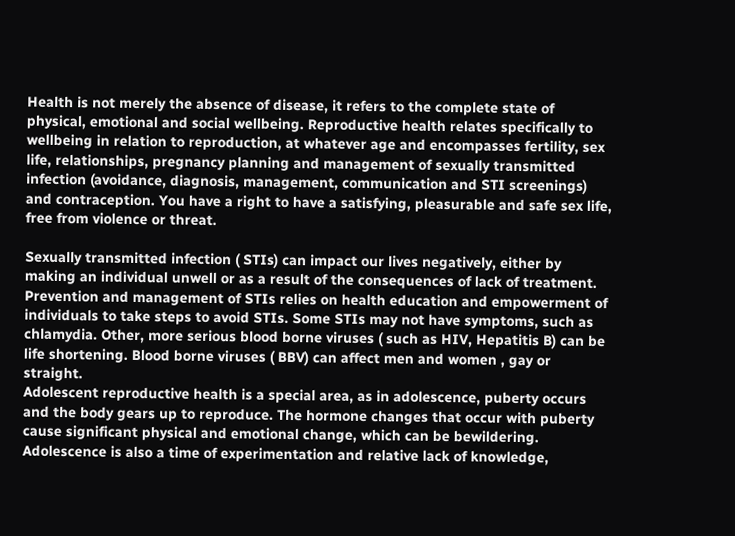Health is not merely the absence of disease, it refers to the complete state of physical, emotional and social wellbeing. Reproductive health relates specifically to wellbeing in relation to reproduction, at whatever age and encompasses fertility, sex life, relationships, pregnancy planning and management of sexually transmitted infection (avoidance, diagnosis, management, communication and STI screenings) and contraception. You have a right to have a satisfying, pleasurable and safe sex life, free from violence or threat.

Sexually transmitted infection ( STIs) can impact our lives negatively, either by making an individual unwell or as a result of the consequences of lack of treatment. Prevention and management of STIs relies on health education and empowerment of individuals to take steps to avoid STIs. Some STIs may not have symptoms, such as chlamydia. Other, more serious blood borne viruses ( such as HIV, Hepatitis B) can be life shortening. Blood borne viruses ( BBV) can affect men and women , gay or straight.
Adolescent reproductive health is a special area, as in adolescence, puberty occurs and the body gears up to reproduce. The hormone changes that occur with puberty cause significant physical and emotional change, which can be bewildering. Adolescence is also a time of experimentation and relative lack of knowledge,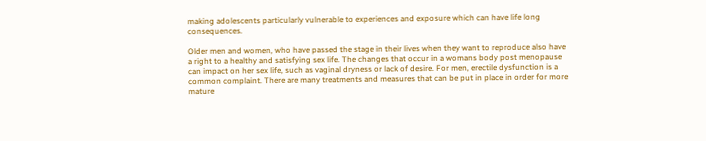making adolescents particularly vulnerable to experiences and exposure which can have life long consequences.

Older men and women, who have passed the stage in their lives when they want to reproduce also have a right to a healthy and satisfying sex life. The changes that occur in a womans body post menopause can impact on her sex life, such as vaginal dryness or lack of desire. For men, erectile dysfunction is a common complaint. There are many treatments and measures that can be put in place in order for more mature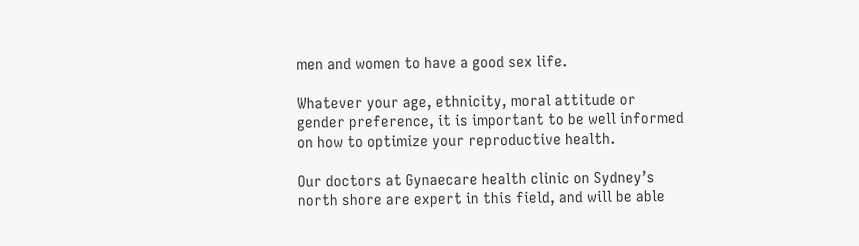men and women to have a good sex life.

Whatever your age, ethnicity, moral attitude or gender preference, it is important to be well informed on how to optimize your reproductive health.

Our doctors at Gynaecare health clinic on Sydney’s north shore are expert in this field, and will be able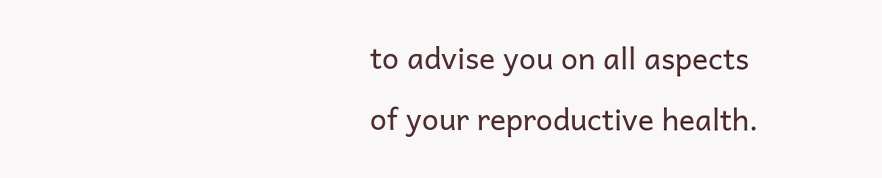to advise you on all aspects of your reproductive health.